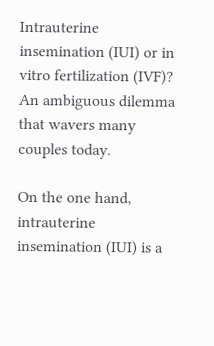Intrauterine insemination (IUI) or in vitro fertilization (IVF)? An ambiguous dilemma that wavers many couples today.

On the one hand, intrauterine insemination (IUI) is a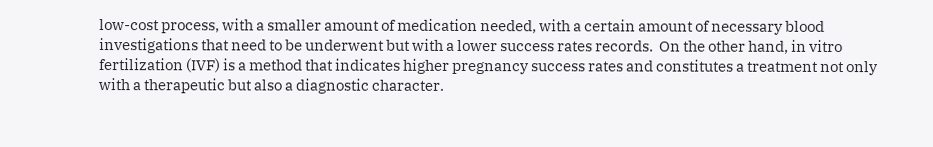low-cost process, with a smaller amount of medication needed, with a certain amount of necessary blood investigations that need to be underwent but with a lower success rates records.  On the other hand, in vitro fertilization (IVF) is a method that indicates higher pregnancy success rates and constitutes a treatment not only with a therapeutic but also a diagnostic character.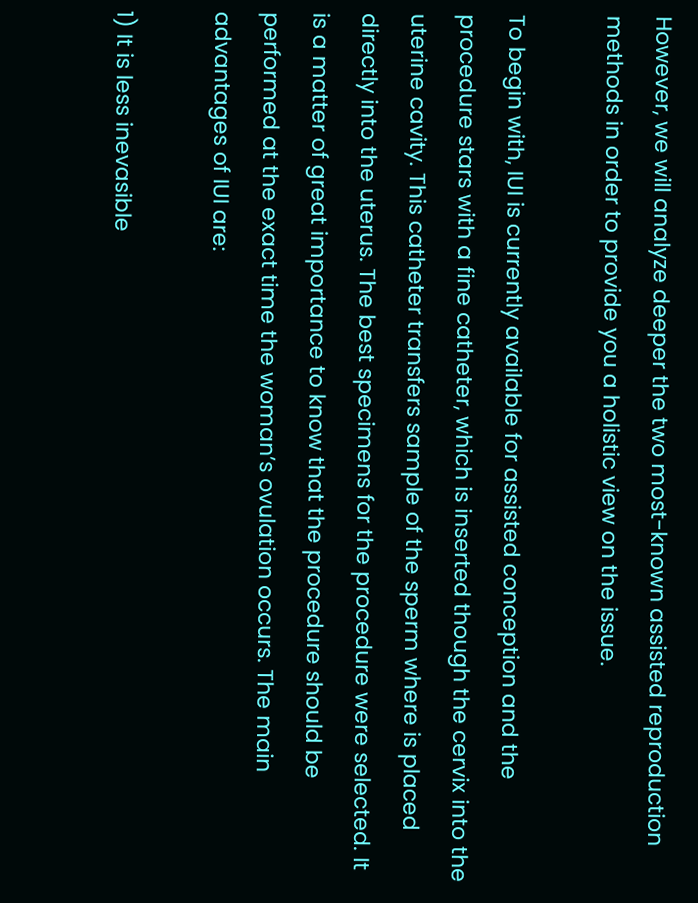However, we will analyze deeper the two most-known assisted reproduction methods in order to provide you a holistic view on the issue.

To begin with, IUI is currently available for assisted conception and the procedure stars with a fine catheter, which is inserted though the cervix into the uterine cavity. This catheter transfers sample of the sperm where is placed directly into the uterus. The best specimens for the procedure were selected. It is a matter of great importance to know that the procedure should be performed at the exact time the woman’s ovulation occurs. The main advantages of IUI are:

1) It is less inevasible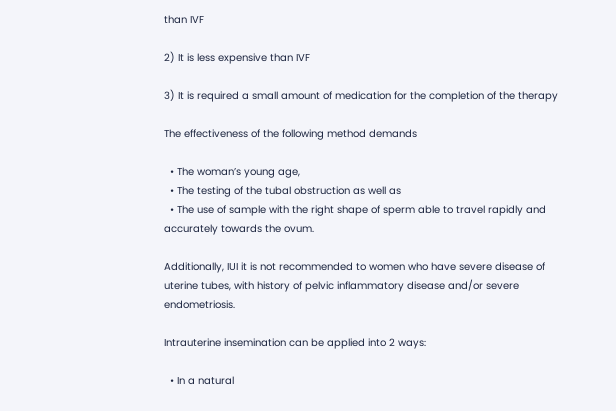than IVF

2) It is less expensive than IVF

3) It is required a small amount of medication for the completion of the therapy

The effectiveness of the following method demands

  • The woman’s young age,
  • The testing of the tubal obstruction as well as
  • The use of sample with the right shape of sperm able to travel rapidly and accurately towards the ovum.

Additionally, IUI it is not recommended to women who have severe disease of uterine tubes, with history of pelvic inflammatory disease and/or severe endometriosis.

Intrauterine insemination can be applied into 2 ways:

  • In a natural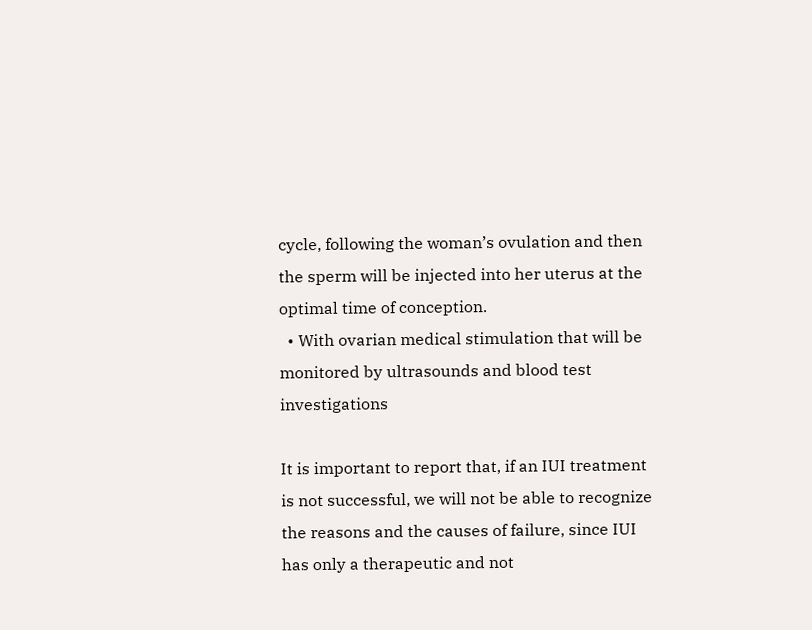cycle, following the woman’s ovulation and then the sperm will be injected into her uterus at the optimal time of conception.
  • With ovarian medical stimulation that will be monitored by ultrasounds and blood test investigations

It is important to report that, if an IUI treatment is not successful, we will not be able to recognize the reasons and the causes of failure, since IUI has only a therapeutic and not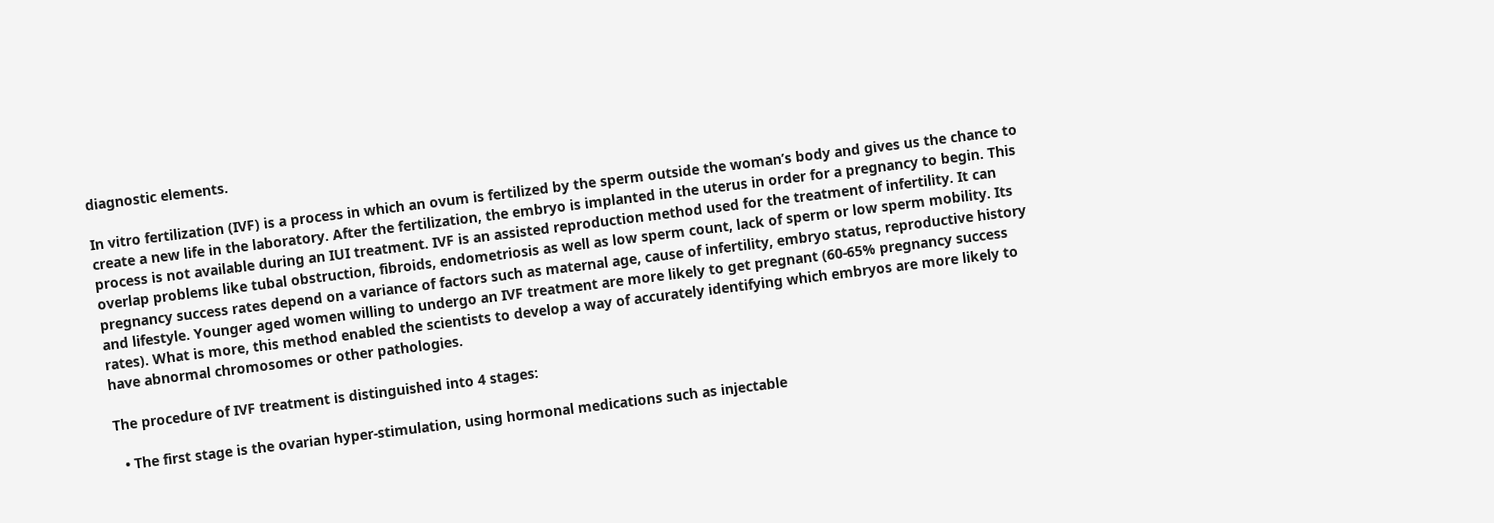diagnostic elements.

In vitro fertilization (IVF) is a process in which an ovum is fertilized by the sperm outside the woman’s body and gives us the chance to create a new life in the laboratory. After the fertilization, the embryo is implanted in the uterus in order for a pregnancy to begin. This process is not available during an IUI treatment. IVF is an assisted reproduction method used for the treatment of infertility. It can overlap problems like tubal obstruction, fibroids, endometriosis as well as low sperm count, lack of sperm or low sperm mobility. Its pregnancy success rates depend on a variance of factors such as maternal age, cause of infertility, embryo status, reproductive history and lifestyle. Younger aged women willing to undergo an IVF treatment are more likely to get pregnant (60-65% pregnancy success rates). What is more, this method enabled the scientists to develop a way of accurately identifying which embryos are more likely to have abnormal chromosomes or other pathologies.

The procedure of IVF treatment is distinguished into 4 stages:

  • The first stage is the ovarian hyper-stimulation, using hormonal medications such as injectable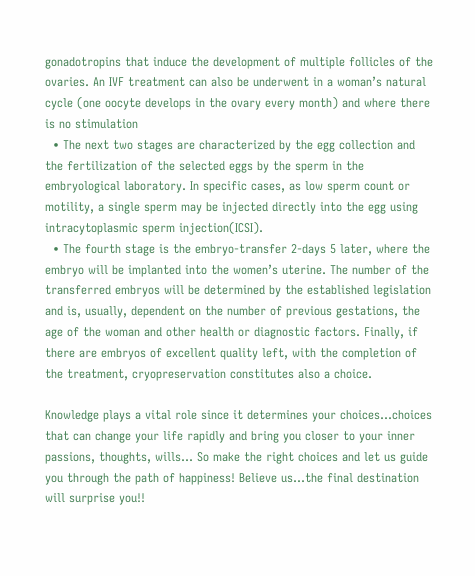gonadotropins that induce the development of multiple follicles of the ovaries. An IVF treatment can also be underwent in a woman’s natural cycle (one oocyte develops in the ovary every month) and where there is no stimulation
  • The next two stages are characterized by the egg collection and the fertilization of the selected eggs by the sperm in the embryological laboratory. In specific cases, as low sperm count or motility, a single sperm may be injected directly into the egg using intracytoplasmic sperm injection(ICSI).
  • The fourth stage is the embryo-transfer 2-days 5 later, where the embryo will be implanted into the women’s uterine. The number of the transferred embryos will be determined by the established legislation and is, usually, dependent on the number of previous gestations, the age of the woman and other health or diagnostic factors. Finally, if there are embryos of excellent quality left, with the completion of the treatment, cryopreservation constitutes also a choice.

Knowledge plays a vital role since it determines your choices…choices that can change your life rapidly and bring you closer to your inner passions, thoughts, wills… So make the right choices and let us guide you through the path of happiness! Believe us…the final destination will surprise you!!